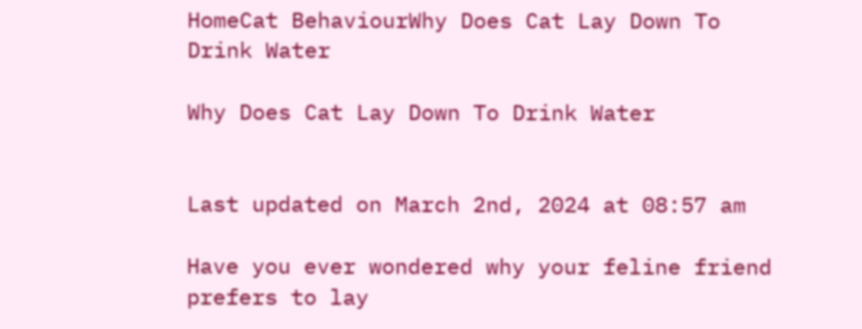HomeCat BehaviourWhy Does Cat Lay Down To Drink Water

Why Does Cat Lay Down To Drink Water


Last updated on March 2nd, 2024 at 08:57 am

Have you ever wondered why your feline friend prefers to lay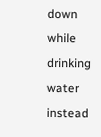down while drinking water instead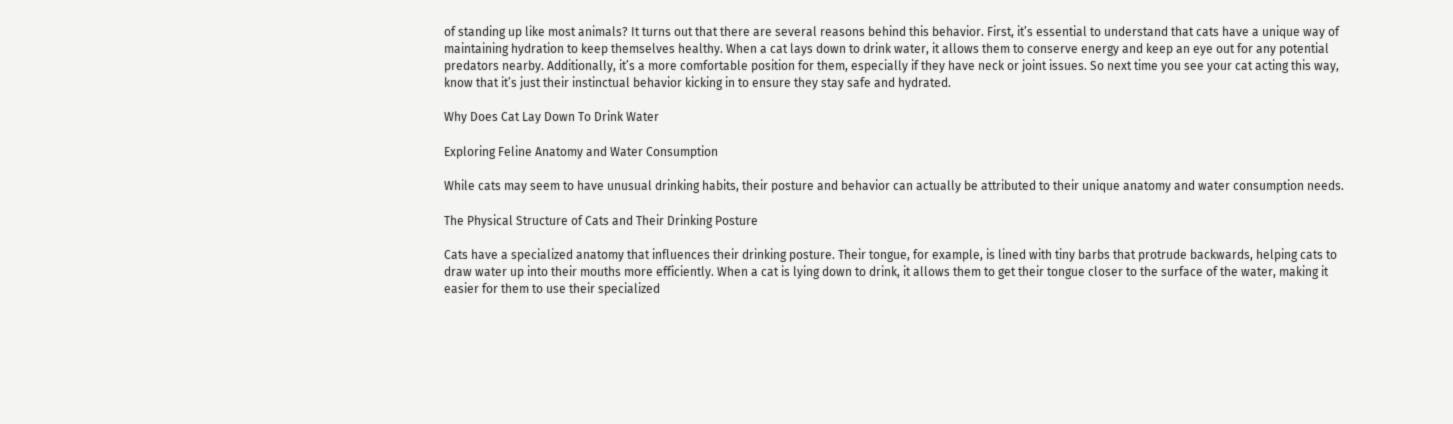of standing up like most animals? It turns out that there are several reasons behind this behavior. First, it’s essential to understand that cats have a unique way of maintaining hydration to keep themselves healthy. When a cat lays down to drink water, it allows them to conserve energy and keep an eye out for any potential predators nearby. Additionally, it’s a more comfortable position for them, especially if they have neck or joint issues. So next time you see your cat acting this way, know that it’s just their instinctual behavior kicking in to ensure they stay safe and hydrated.

Why Does Cat Lay Down To Drink Water

Exploring Feline Anatomy and Water Consumption

While cats may seem to have unusual drinking habits, their posture and behavior can actually be attributed to their unique anatomy and water consumption needs.

The Physical Structure of Cats and Their Drinking Posture

Cats have a specialized anatomy that influences their drinking posture. Their tongue, for example, is lined with tiny barbs that protrude backwards, helping cats to draw water up into their mouths more efficiently. When a cat is lying down to drink, it allows them to get their tongue closer to the surface of the water, making it easier for them to use their specialized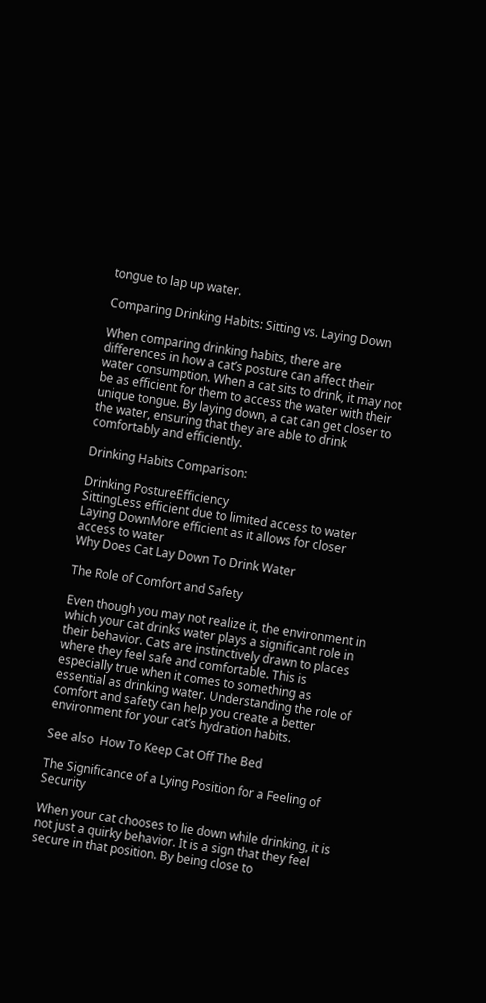tongue to lap up water.

Comparing Drinking Habits: Sitting vs. Laying Down

When comparing drinking habits, there are differences in how a cat’s posture can affect their water consumption. When a cat sits to drink, it may not be as efficient for them to access the water with their unique tongue. By laying down, a cat can get closer to the water, ensuring that they are able to drink comfortably and efficiently.

Drinking Habits Comparison:

Drinking PostureEfficiency
SittingLess efficient due to limited access to water
Laying DownMore efficient as it allows for closer access to water
Why Does Cat Lay Down To Drink Water

The Role of Comfort and Safety

Even though you may not realize it, the environment in which your cat drinks water plays a significant role in their behavior. Cats are instinctively drawn to places where they feel safe and comfortable. This is especially true when it comes to something as essential as drinking water. Understanding the role of comfort and safety can help you create a better environment for your cat’s hydration habits.

See also  How To Keep Cat Off The Bed

The Significance of a Lying Position for a Feeling of Security

When your cat chooses to lie down while drinking, it is not just a quirky behavior. It is a sign that they feel secure in that position. By being close to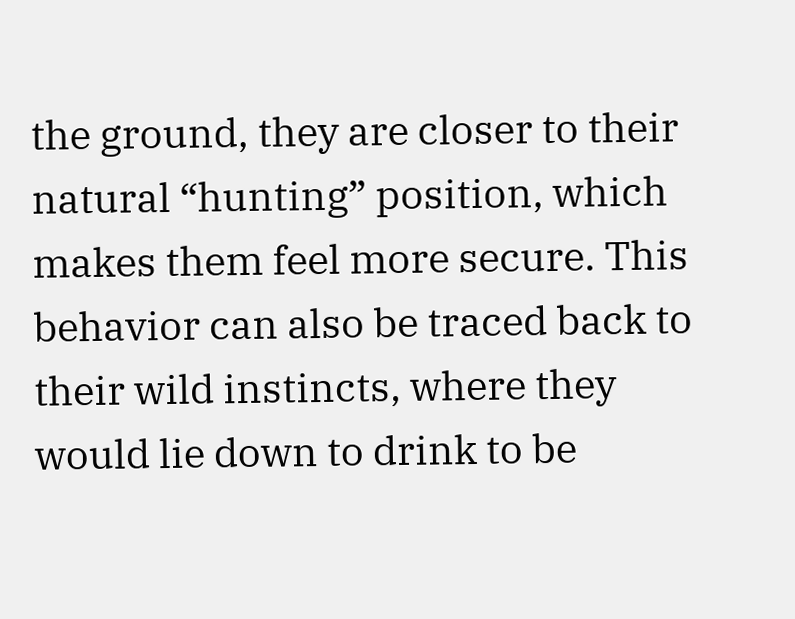the ground, they are closer to their natural “hunting” position, which makes them feel more secure. This behavior can also be traced back to their wild instincts, where they would lie down to drink to be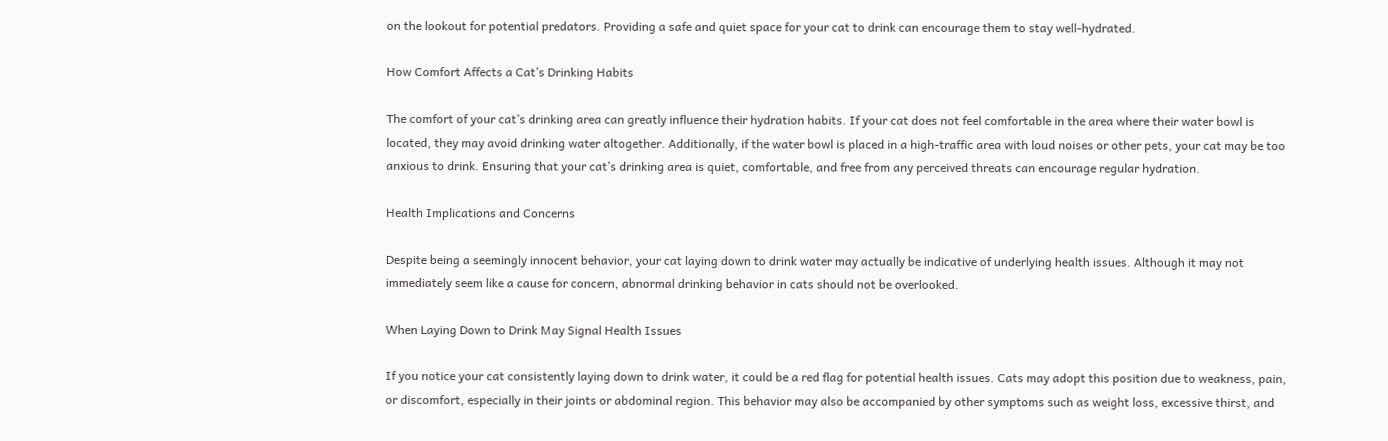on the lookout for potential predators. Providing a safe and quiet space for your cat to drink can encourage them to stay well-hydrated.

How Comfort Affects a Cat’s Drinking Habits

The comfort of your cat’s drinking area can greatly influence their hydration habits. If your cat does not feel comfortable in the area where their water bowl is located, they may avoid drinking water altogether. Additionally, if the water bowl is placed in a high-traffic area with loud noises or other pets, your cat may be too anxious to drink. Ensuring that your cat’s drinking area is quiet, comfortable, and free from any perceived threats can encourage regular hydration.

Health Implications and Concerns

Despite being a seemingly innocent behavior, your cat laying down to drink water may actually be indicative of underlying health issues. Although it may not immediately seem like a cause for concern, abnormal drinking behavior in cats should not be overlooked.

When Laying Down to Drink May Signal Health Issues

If you notice your cat consistently laying down to drink water, it could be a red flag for potential health issues. Cats may adopt this position due to weakness, pain, or discomfort, especially in their joints or abdominal region. This behavior may also be accompanied by other symptoms such as weight loss, excessive thirst, and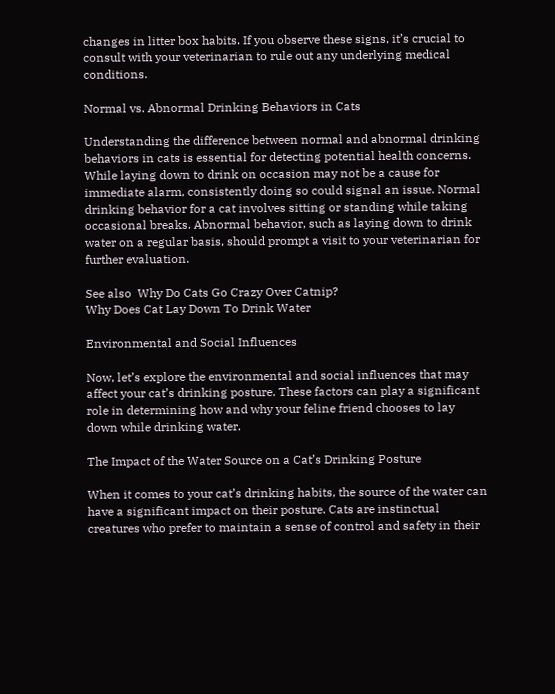changes in litter box habits. If you observe these signs, it’s crucial to consult with your veterinarian to rule out any underlying medical conditions.

Normal vs. Abnormal Drinking Behaviors in Cats

Understanding the difference between normal and abnormal drinking behaviors in cats is essential for detecting potential health concerns. While laying down to drink on occasion may not be a cause for immediate alarm, consistently doing so could signal an issue. Normal drinking behavior for a cat involves sitting or standing while taking occasional breaks. Abnormal behavior, such as laying down to drink water on a regular basis, should prompt a visit to your veterinarian for further evaluation.

See also  Why Do Cats Go Crazy Over Catnip?
Why Does Cat Lay Down To Drink Water

Environmental and Social Influences

Now, let’s explore the environmental and social influences that may affect your cat’s drinking posture. These factors can play a significant role in determining how and why your feline friend chooses to lay down while drinking water.

The Impact of the Water Source on a Cat’s Drinking Posture

When it comes to your cat’s drinking habits, the source of the water can have a significant impact on their posture. Cats are instinctual creatures who prefer to maintain a sense of control and safety in their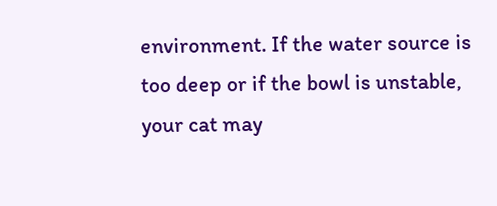environment. If the water source is too deep or if the bowl is unstable, your cat may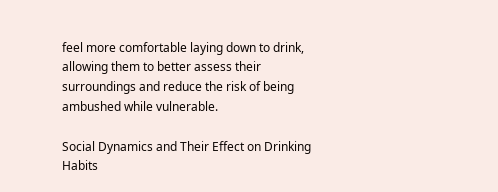feel more comfortable laying down to drink, allowing them to better assess their surroundings and reduce the risk of being ambushed while vulnerable.

Social Dynamics and Their Effect on Drinking Habits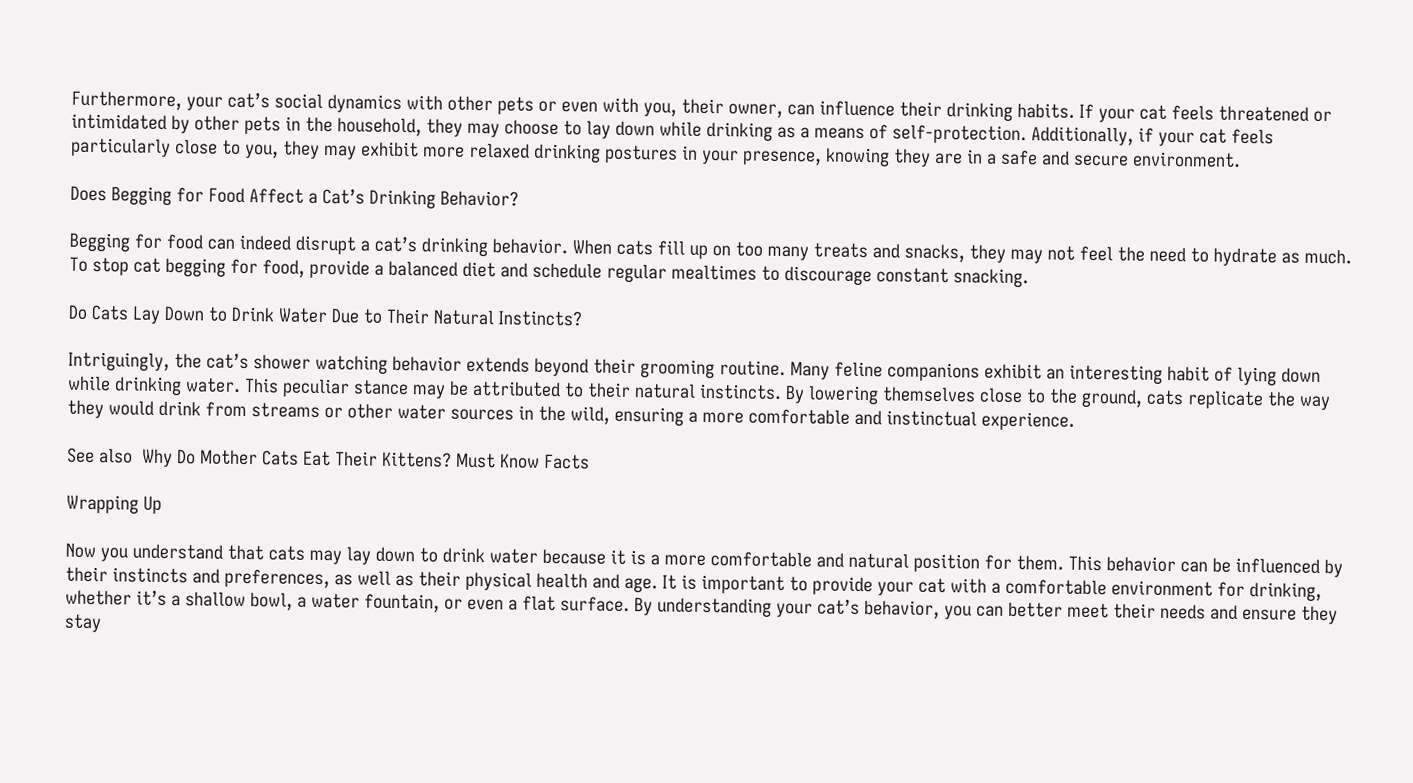Furthermore, your cat’s social dynamics with other pets or even with you, their owner, can influence their drinking habits. If your cat feels threatened or intimidated by other pets in the household, they may choose to lay down while drinking as a means of self-protection. Additionally, if your cat feels particularly close to you, they may exhibit more relaxed drinking postures in your presence, knowing they are in a safe and secure environment.

Does Begging for Food Affect a Cat’s Drinking Behavior?

Begging for food can indeed disrupt a cat’s drinking behavior. When cats fill up on too many treats and snacks, they may not feel the need to hydrate as much. To stop cat begging for food, provide a balanced diet and schedule regular mealtimes to discourage constant snacking.

Do Cats Lay Down to Drink Water Due to Their Natural Instincts?

Intriguingly, the cat’s shower watching behavior extends beyond their grooming routine. Many feline companions exhibit an interesting habit of lying down while drinking water. This peculiar stance may be attributed to their natural instincts. By lowering themselves close to the ground, cats replicate the way they would drink from streams or other water sources in the wild, ensuring a more comfortable and instinctual experience.

See also  Why Do Mother Cats Eat Their Kittens? Must Know Facts

Wrapping Up

Now you understand that cats may lay down to drink water because it is a more comfortable and natural position for them. This behavior can be influenced by their instincts and preferences, as well as their physical health and age. It is important to provide your cat with a comfortable environment for drinking, whether it’s a shallow bowl, a water fountain, or even a flat surface. By understanding your cat’s behavior, you can better meet their needs and ensure they stay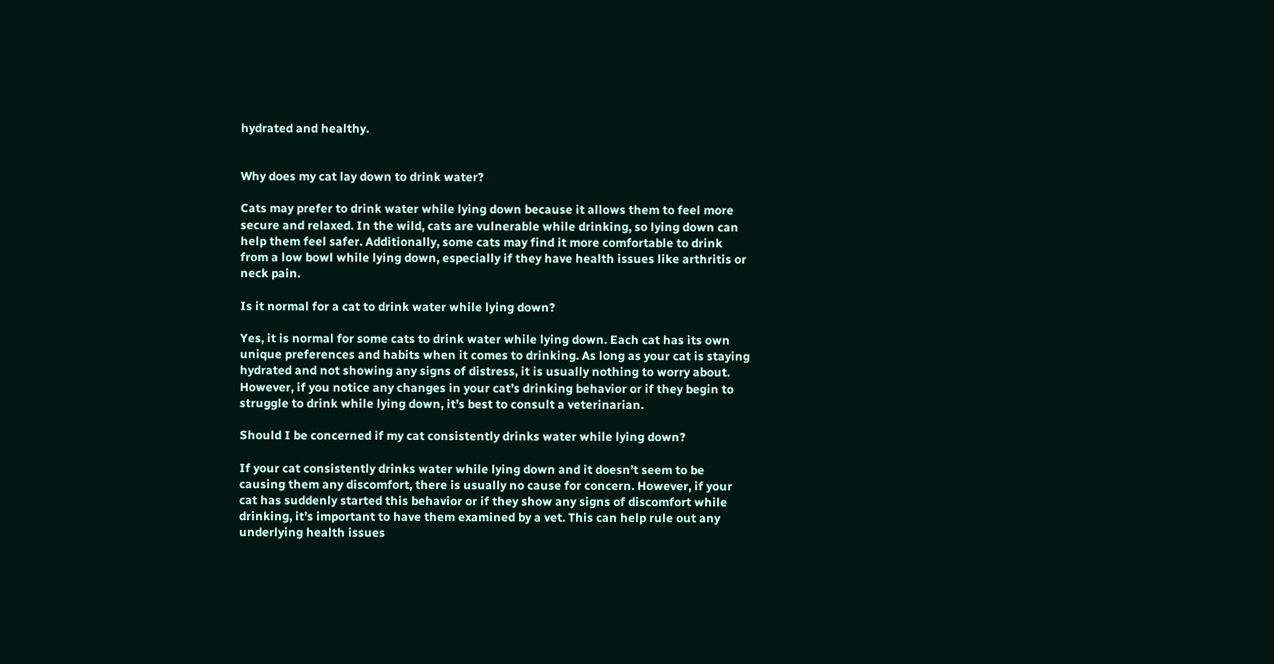hydrated and healthy.


Why does my cat lay down to drink water?

Cats may prefer to drink water while lying down because it allows them to feel more secure and relaxed. In the wild, cats are vulnerable while drinking, so lying down can help them feel safer. Additionally, some cats may find it more comfortable to drink from a low bowl while lying down, especially if they have health issues like arthritis or neck pain.

Is it normal for a cat to drink water while lying down?

Yes, it is normal for some cats to drink water while lying down. Each cat has its own unique preferences and habits when it comes to drinking. As long as your cat is staying hydrated and not showing any signs of distress, it is usually nothing to worry about. However, if you notice any changes in your cat’s drinking behavior or if they begin to struggle to drink while lying down, it’s best to consult a veterinarian.

Should I be concerned if my cat consistently drinks water while lying down?

If your cat consistently drinks water while lying down and it doesn’t seem to be causing them any discomfort, there is usually no cause for concern. However, if your cat has suddenly started this behavior or if they show any signs of discomfort while drinking, it’s important to have them examined by a vet. This can help rule out any underlying health issues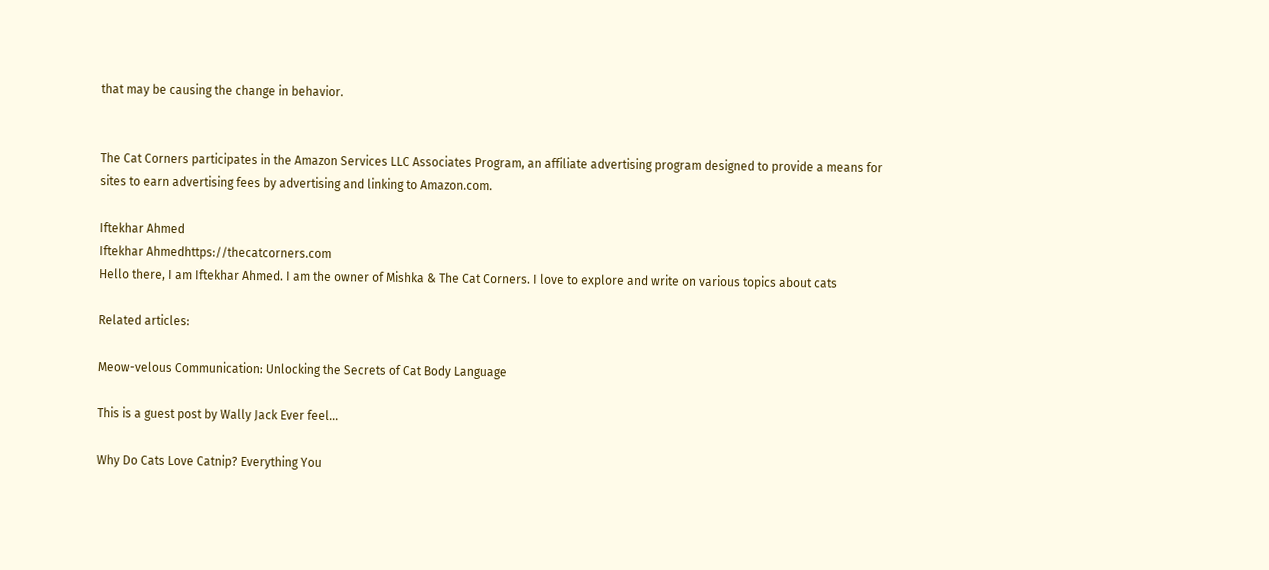that may be causing the change in behavior.


The Cat Corners participates in the Amazon Services LLC Associates Program, an affiliate advertising program designed to provide a means for sites to earn advertising fees by advertising and linking to Amazon.com.

Iftekhar Ahmed
Iftekhar Ahmedhttps://thecatcorners.com
Hello there, I am Iftekhar Ahmed. I am the owner of Mishka & The Cat Corners. I love to explore and write on various topics about cats

Related articles:

Meow-velous Communication: Unlocking the Secrets of Cat Body Language

This is a guest post by Wally Jack Ever feel...

Why Do Cats Love Catnip? Everything You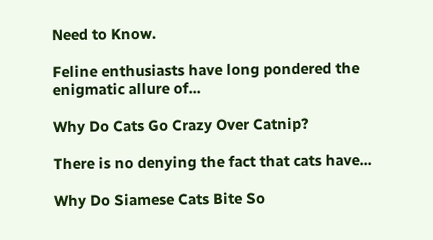Need to Know.

Feline enthusiasts have long pondered the enigmatic allure of...

Why Do Cats Go Crazy Over Catnip?

There is no denying the fact that cats have...

Why Do Siamese Cats Bite So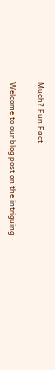Much? Fun Fact

Welcome to our blog post on the intriguing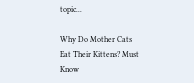topic...

Why Do Mother Cats Eat Their Kittens? Must Know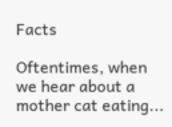Facts

Oftentimes, when we hear about a mother cat eating...